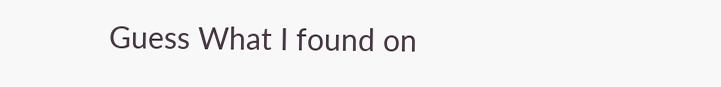Guess What I found on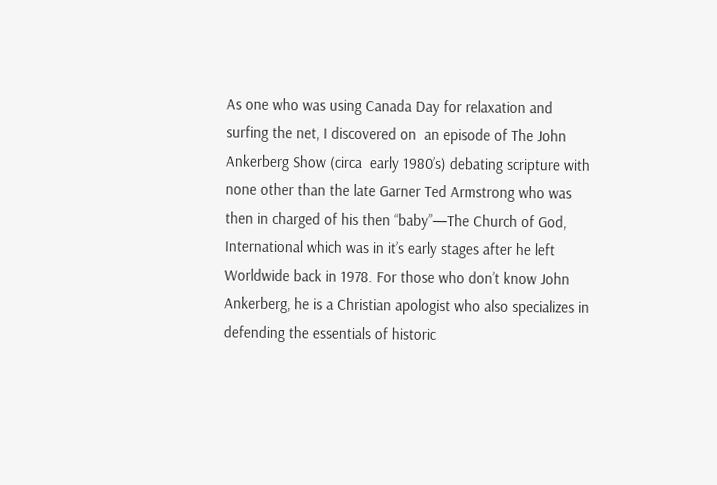As one who was using Canada Day for relaxation and surfing the net, I discovered on  an episode of The John Ankerberg Show (circa  early 1980’s) debating scripture with none other than the late Garner Ted Armstrong who was then in charged of his then “baby”—The Church of God, International which was in it’s early stages after he left Worldwide back in 1978. For those who don’t know John Ankerberg, he is a Christian apologist who also specializes in defending the essentials of historic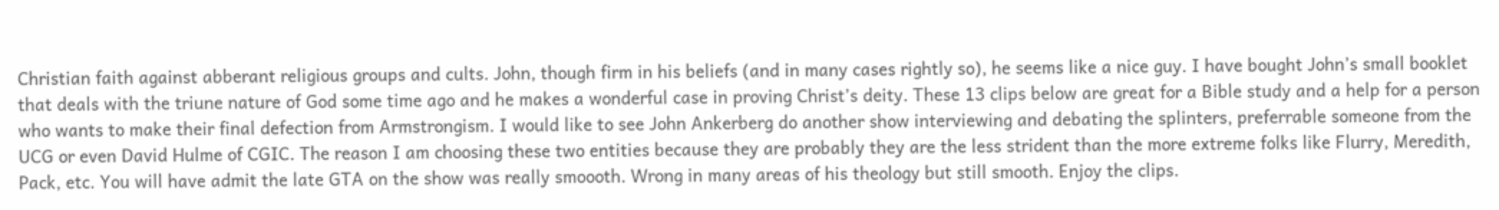Christian faith against abberant religious groups and cults. John, though firm in his beliefs (and in many cases rightly so), he seems like a nice guy. I have bought John’s small booklet that deals with the triune nature of God some time ago and he makes a wonderful case in proving Christ’s deity. These 13 clips below are great for a Bible study and a help for a person who wants to make their final defection from Armstrongism. I would like to see John Ankerberg do another show interviewing and debating the splinters, preferrable someone from the UCG or even David Hulme of CGIC. The reason I am choosing these two entities because they are probably they are the less strident than the more extreme folks like Flurry, Meredith, Pack, etc. You will have admit the late GTA on the show was really smoooth. Wrong in many areas of his theology but still smooth. Enjoy the clips.